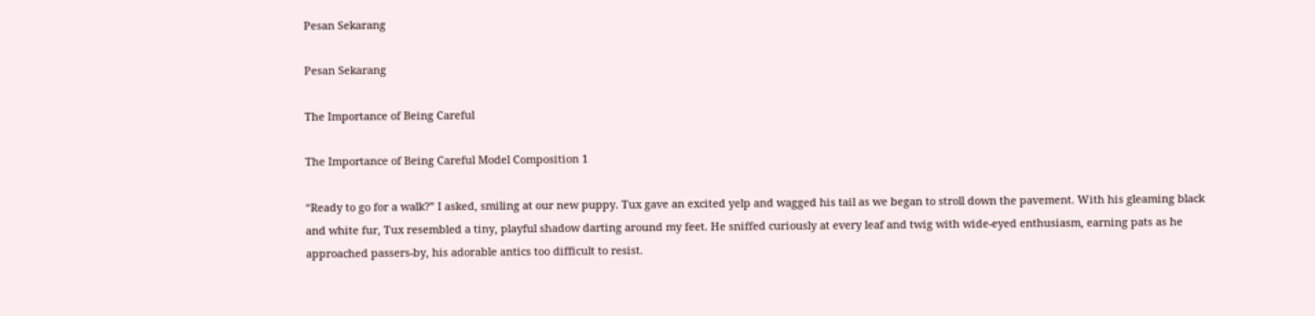Pesan Sekarang

Pesan Sekarang

The Importance of Being Careful

The Importance of Being Careful Model Composition 1

“Ready to go for a walk?” I asked, smiling at our new puppy. Tux gave an excited yelp and wagged his tail as we began to stroll down the pavement. With his gleaming black and white fur, Tux resembled a tiny, playful shadow darting around my feet. He sniffed curiously at every leaf and twig with wide-eyed enthusiasm, earning pats as he approached passers-by, his adorable antics too difficult to resist.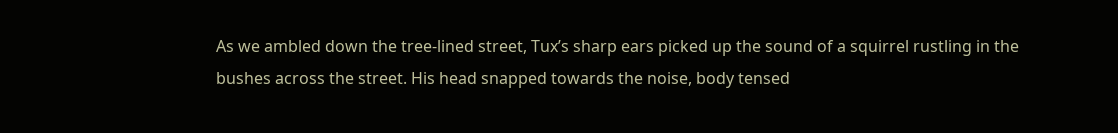As we ambled down the tree-lined street, Tux’s sharp ears picked up the sound of a squirrel rustling in the bushes across the street. His head snapped towards the noise, body tensed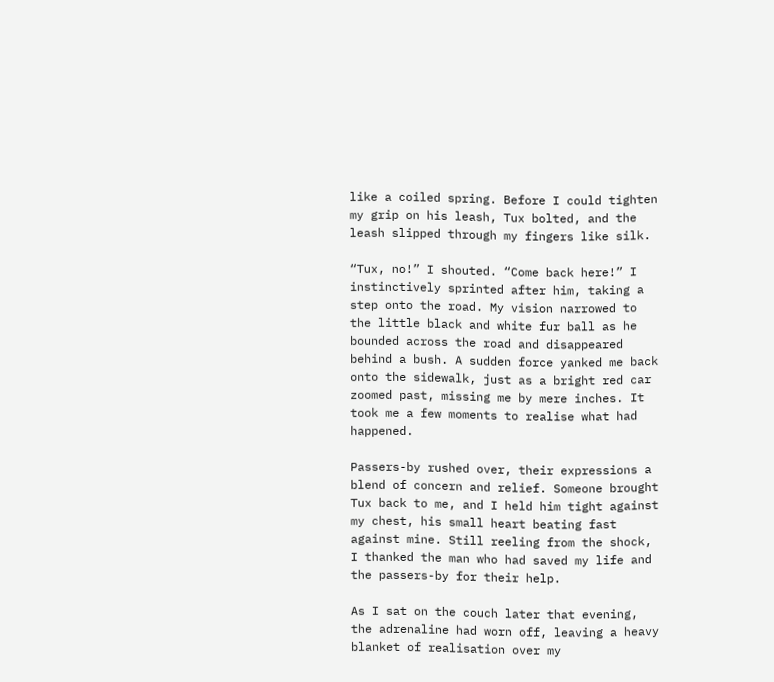like a coiled spring. Before I could tighten my grip on his leash, Tux bolted, and the leash slipped through my fingers like silk.

“Tux, no!” I shouted. “Come back here!” I instinctively sprinted after him, taking a step onto the road. My vision narrowed to the little black and white fur ball as he bounded across the road and disappeared behind a bush. A sudden force yanked me back onto the sidewalk, just as a bright red car zoomed past, missing me by mere inches. It took me a few moments to realise what had happened.

Passers-by rushed over, their expressions a blend of concern and relief. Someone brought Tux back to me, and I held him tight against my chest, his small heart beating fast against mine. Still reeling from the shock, I thanked the man who had saved my life and the passers-by for their help.

As I sat on the couch later that evening, the adrenaline had worn off, leaving a heavy blanket of realisation over my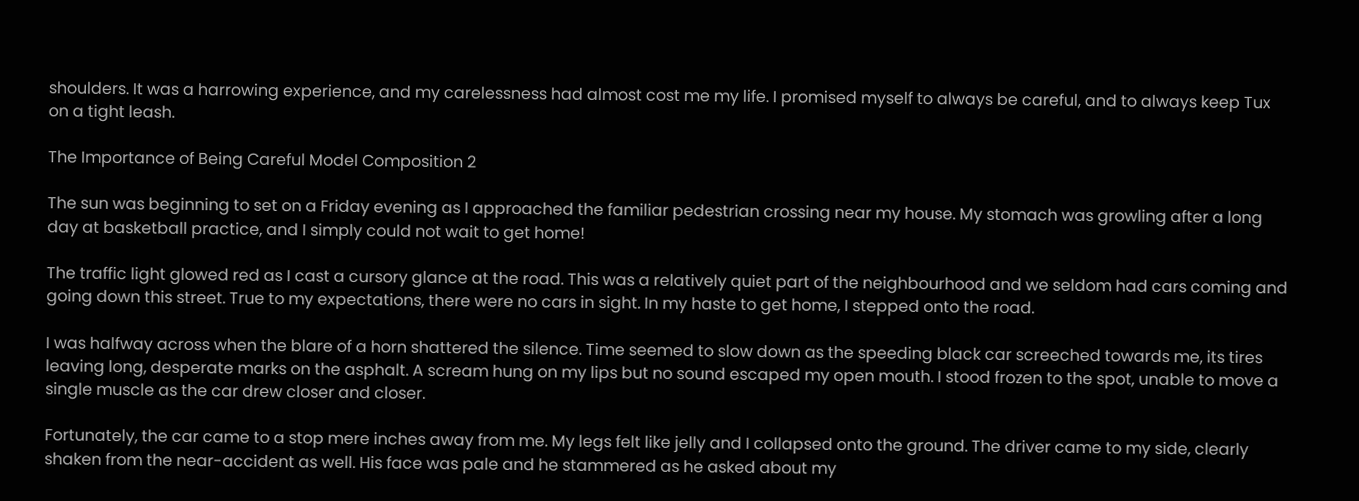shoulders. It was a harrowing experience, and my carelessness had almost cost me my life. I promised myself to always be careful, and to always keep Tux on a tight leash.

The Importance of Being Careful Model Composition 2

The sun was beginning to set on a Friday evening as I approached the familiar pedestrian crossing near my house. My stomach was growling after a long day at basketball practice, and I simply could not wait to get home!

The traffic light glowed red as I cast a cursory glance at the road. This was a relatively quiet part of the neighbourhood and we seldom had cars coming and going down this street. True to my expectations, there were no cars in sight. In my haste to get home, I stepped onto the road.

I was halfway across when the blare of a horn shattered the silence. Time seemed to slow down as the speeding black car screeched towards me, its tires leaving long, desperate marks on the asphalt. A scream hung on my lips but no sound escaped my open mouth. I stood frozen to the spot, unable to move a single muscle as the car drew closer and closer.

Fortunately, the car came to a stop mere inches away from me. My legs felt like jelly and I collapsed onto the ground. The driver came to my side, clearly shaken from the near-accident as well. His face was pale and he stammered as he asked about my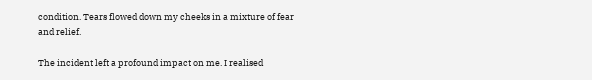condition. Tears flowed down my cheeks in a mixture of fear and relief.

The incident left a profound impact on me. I realised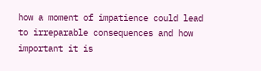how a moment of impatience could lead to irreparable consequences and how important it is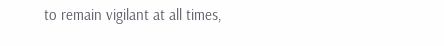to remain vigilant at all times,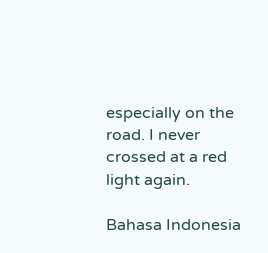especially on the road. I never crossed at a red light again.

Bahasa Indonesia